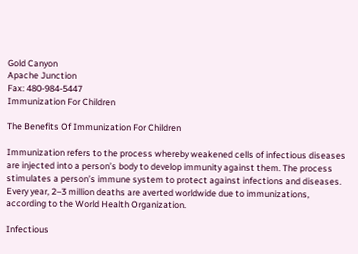Gold Canyon
Apache Junction
Fax: 480-984-5447
Immunization For Children

The Benefits Of Immunization For Children

Immunization refers to the process whereby weakened cells of infectious diseases are injected into a person’s body to develop immunity against them. The process stimulates a person’s immune system to protect against infections and diseases. Every year, 2–3 million deaths are averted worldwide due to immunizations, according to the World Health Organization.

Infectious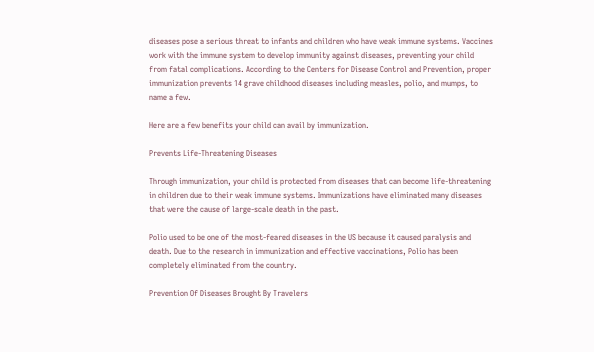diseases pose a serious threat to infants and children who have weak immune systems. Vaccines work with the immune system to develop immunity against diseases, preventing your child from fatal complications. According to the Centers for Disease Control and Prevention, proper immunization prevents 14 grave childhood diseases including measles, polio, and mumps, to name a few.

Here are a few benefits your child can avail by immunization.

Prevents Life-Threatening Diseases

Through immunization, your child is protected from diseases that can become life-threatening in children due to their weak immune systems. Immunizations have eliminated many diseases that were the cause of large-scale death in the past.

Polio used to be one of the most-feared diseases in the US because it caused paralysis and death. Due to the research in immunization and effective vaccinations, Polio has been completely eliminated from the country.

Prevention Of Diseases Brought By Travelers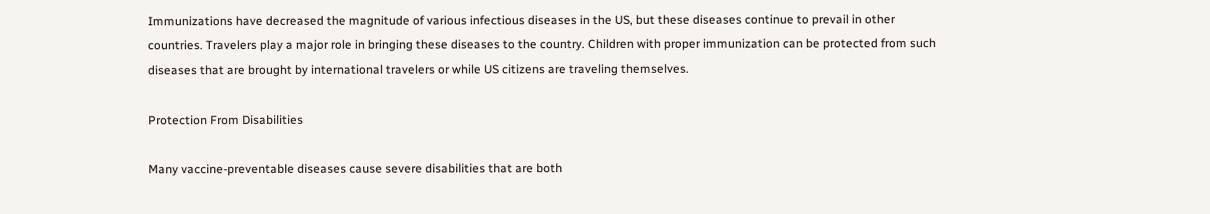Immunizations have decreased the magnitude of various infectious diseases in the US, but these diseases continue to prevail in other countries. Travelers play a major role in bringing these diseases to the country. Children with proper immunization can be protected from such diseases that are brought by international travelers or while US citizens are traveling themselves.

Protection From Disabilities

Many vaccine-preventable diseases cause severe disabilities that are both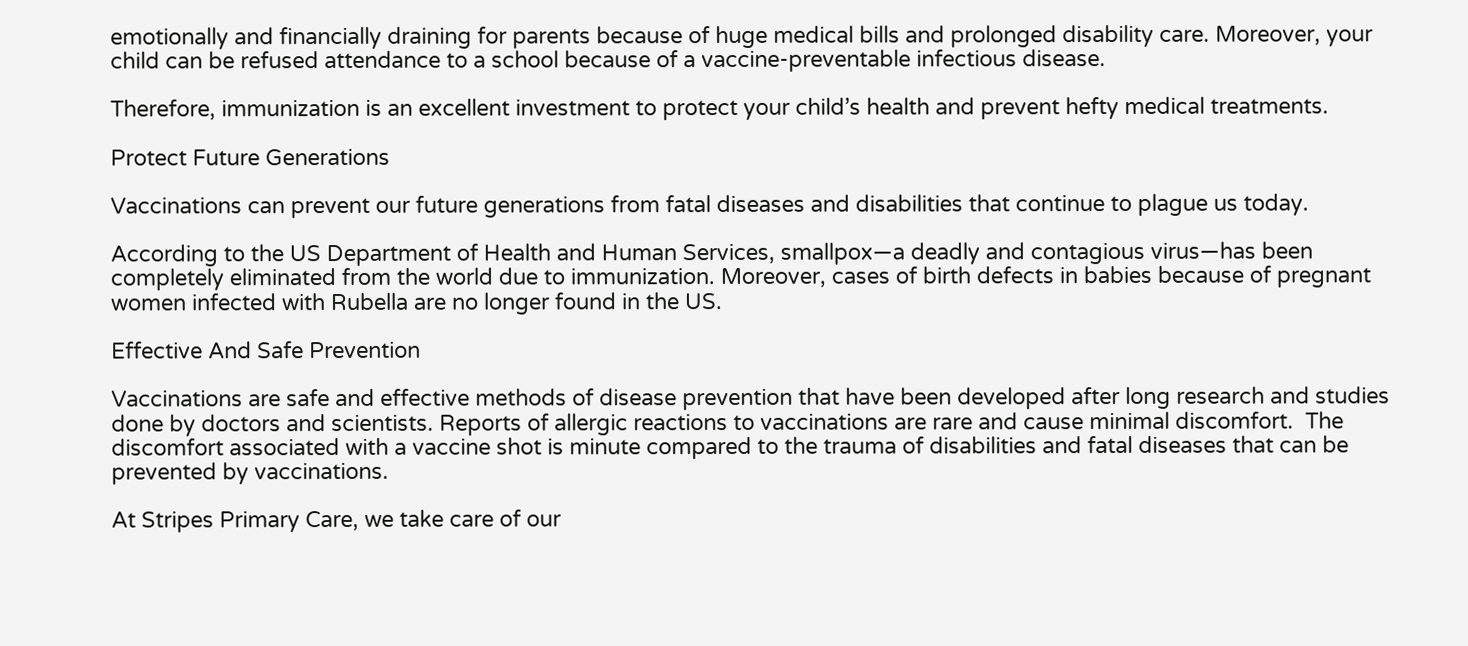emotionally and financially draining for parents because of huge medical bills and prolonged disability care. Moreover, your child can be refused attendance to a school because of a vaccine-preventable infectious disease.

Therefore, immunization is an excellent investment to protect your child’s health and prevent hefty medical treatments.

Protect Future Generations

Vaccinations can prevent our future generations from fatal diseases and disabilities that continue to plague us today.

According to the US Department of Health and Human Services, smallpox—a deadly and contagious virus—has been completely eliminated from the world due to immunization. Moreover, cases of birth defects in babies because of pregnant women infected with Rubella are no longer found in the US.

Effective And Safe Prevention

Vaccinations are safe and effective methods of disease prevention that have been developed after long research and studies done by doctors and scientists. Reports of allergic reactions to vaccinations are rare and cause minimal discomfort.  The discomfort associated with a vaccine shot is minute compared to the trauma of disabilities and fatal diseases that can be prevented by vaccinations.

At Stripes Primary Care, we take care of our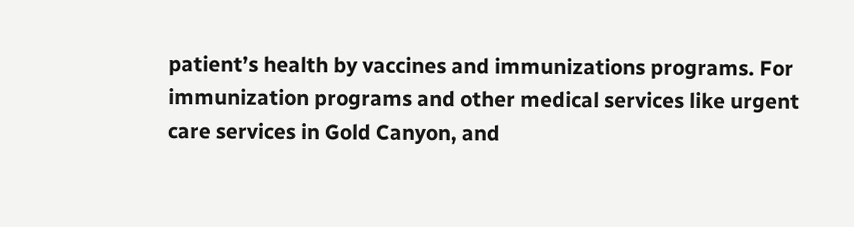patient’s health by vaccines and immunizations programs. For immunization programs and other medical services like urgent care services in Gold Canyon, and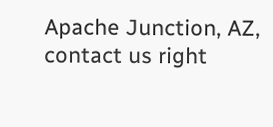Apache Junction, AZ, contact us right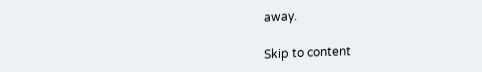away.

Skip to content